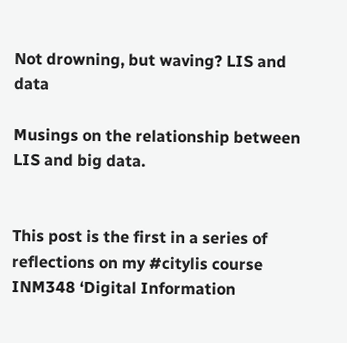Not drowning, but waving? LIS and data

Musings on the relationship between LIS and big data.


This post is the first in a series of reflections on my #citylis course INM348 ‘Digital Information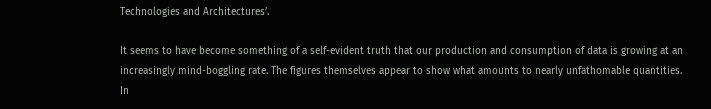Technologies and Architectures’.

It seems to have become something of a self-evident truth that our production and consumption of data is growing at an increasingly mind-boggling rate. The figures themselves appear to show what amounts to nearly unfathomable quantities. In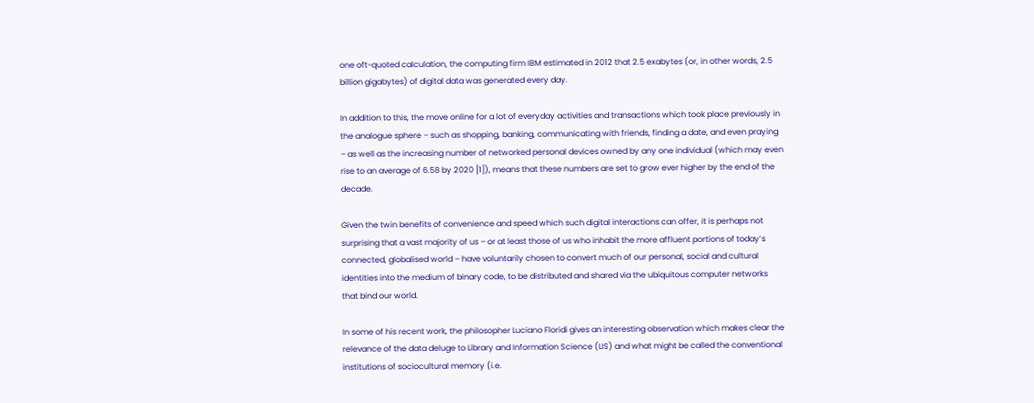one oft-quoted calculation, the computing firm IBM estimated in 2012 that 2.5 exabytes (or, in other words, 2.5 billion gigabytes) of digital data was generated every day.

In addition to this, the move online for a lot of everyday activities and transactions which took place previously in the analogue sphere – such as shopping, banking, communicating with friends, finding a date, and even praying – as well as the increasing number of networked personal devices owned by any one individual (which may even rise to an average of 6.58 by 2020 [1]), means that these numbers are set to grow ever higher by the end of the decade.

Given the twin benefits of convenience and speed which such digital interactions can offer, it is perhaps not surprising that a vast majority of us – or at least those of us who inhabit the more affluent portions of today’s connected, globalised world – have voluntarily chosen to convert much of our personal, social and cultural identities into the medium of binary code, to be distributed and shared via the ubiquitous computer networks that bind our world.

In some of his recent work, the philosopher Luciano Floridi gives an interesting observation which makes clear the relevance of the data deluge to Library and Information Science (LIS) and what might be called the conventional institutions of sociocultural memory (i.e.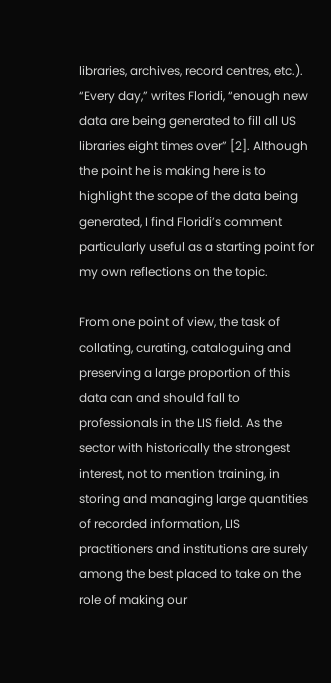libraries, archives, record centres, etc.). “Every day,” writes Floridi, “enough new data are being generated to fill all US libraries eight times over” [2]. Although the point he is making here is to highlight the scope of the data being generated, I find Floridi’s comment particularly useful as a starting point for my own reflections on the topic.

From one point of view, the task of collating, curating, cataloguing and preserving a large proportion of this data can and should fall to professionals in the LIS field. As the sector with historically the strongest interest, not to mention training, in storing and managing large quantities of recorded information, LIS practitioners and institutions are surely among the best placed to take on the role of making our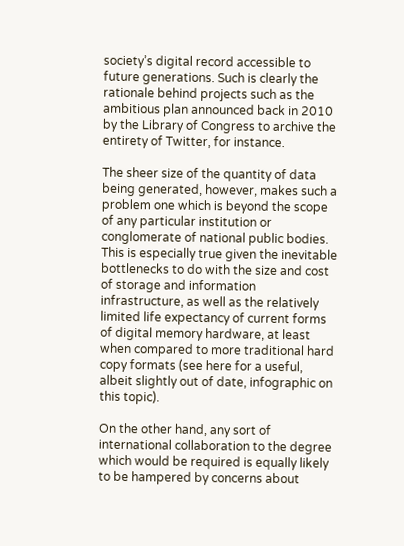society’s digital record accessible to future generations. Such is clearly the rationale behind projects such as the ambitious plan announced back in 2010 by the Library of Congress to archive the entirety of Twitter, for instance.

The sheer size of the quantity of data being generated, however, makes such a problem one which is beyond the scope of any particular institution or conglomerate of national public bodies. This is especially true given the inevitable bottlenecks to do with the size and cost of storage and information infrastructure, as well as the relatively limited life expectancy of current forms of digital memory hardware, at least when compared to more traditional hard copy formats (see here for a useful, albeit slightly out of date, infographic on this topic).

On the other hand, any sort of international collaboration to the degree which would be required is equally likely to be hampered by concerns about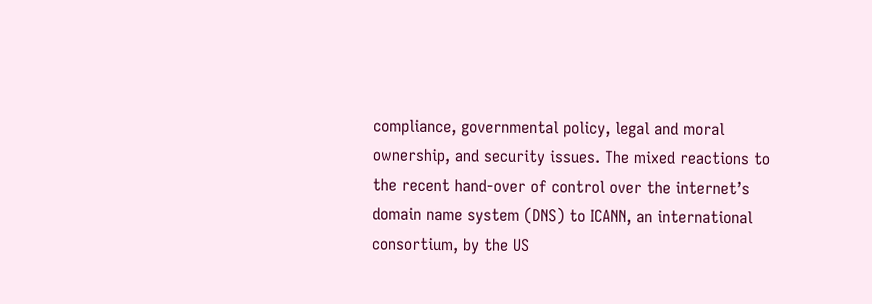compliance, governmental policy, legal and moral ownership, and security issues. The mixed reactions to the recent hand-over of control over the internet’s domain name system (DNS) to ICANN, an international consortium, by the US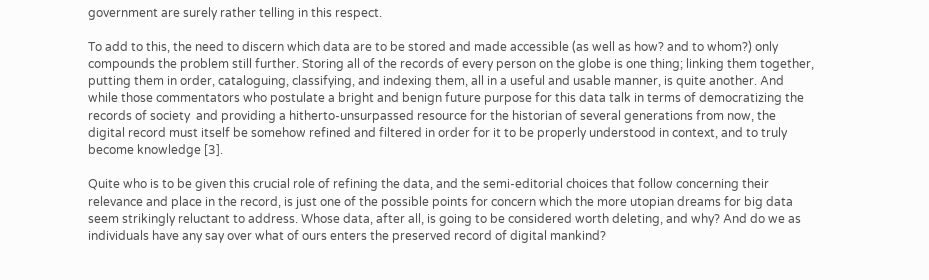government are surely rather telling in this respect.

To add to this, the need to discern which data are to be stored and made accessible (as well as how? and to whom?) only compounds the problem still further. Storing all of the records of every person on the globe is one thing; linking them together, putting them in order, cataloguing, classifying, and indexing them, all in a useful and usable manner, is quite another. And while those commentators who postulate a bright and benign future purpose for this data talk in terms of democratizing the records of society  and providing a hitherto-unsurpassed resource for the historian of several generations from now, the digital record must itself be somehow refined and filtered in order for it to be properly understood in context, and to truly become knowledge [3].

Quite who is to be given this crucial role of refining the data, and the semi-editorial choices that follow concerning their relevance and place in the record, is just one of the possible points for concern which the more utopian dreams for big data seem strikingly reluctant to address. Whose data, after all, is going to be considered worth deleting, and why? And do we as individuals have any say over what of ours enters the preserved record of digital mankind?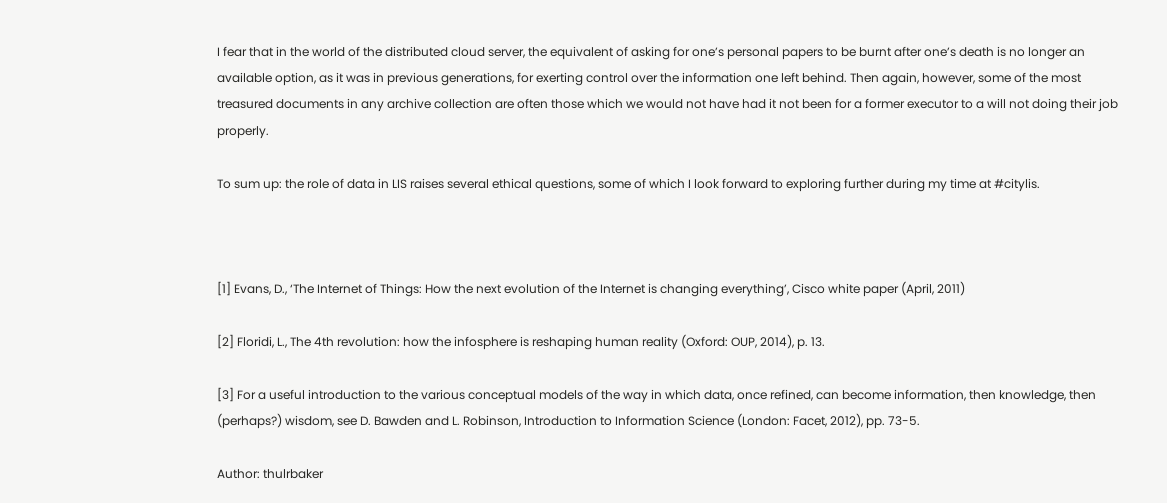I fear that in the world of the distributed cloud server, the equivalent of asking for one’s personal papers to be burnt after one’s death is no longer an available option, as it was in previous generations, for exerting control over the information one left behind. Then again, however, some of the most treasured documents in any archive collection are often those which we would not have had it not been for a former executor to a will not doing their job properly.

To sum up: the role of data in LIS raises several ethical questions, some of which I look forward to exploring further during my time at #citylis.



[1] Evans, D., ‘The Internet of Things: How the next evolution of the Internet is changing everything’, Cisco white paper (April, 2011)

[2] Floridi, L., The 4th revolution: how the infosphere is reshaping human reality (Oxford: OUP, 2014), p. 13.

[3] For a useful introduction to the various conceptual models of the way in which data, once refined, can become information, then knowledge, then (perhaps?) wisdom, see D. Bawden and L. Robinson, Introduction to Information Science (London: Facet, 2012), pp. 73-5.

Author: thulrbaker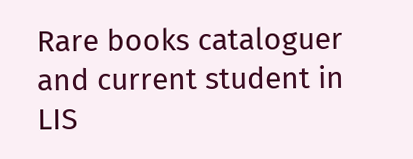Rare books cataloguer and current student in LIS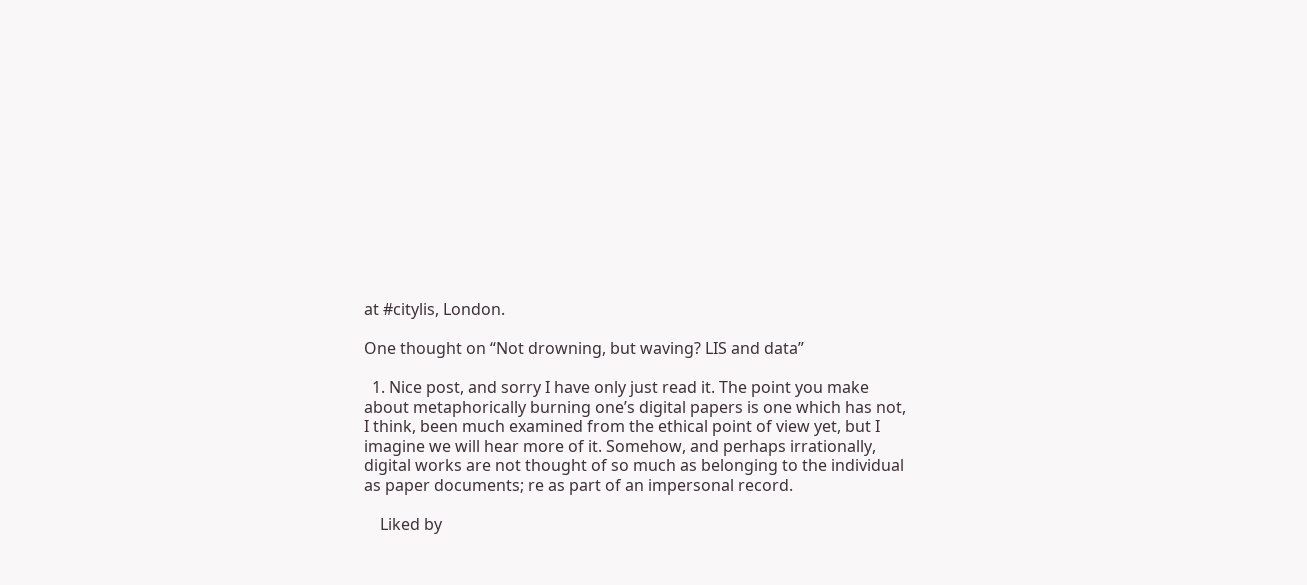at #citylis, London.

One thought on “Not drowning, but waving? LIS and data”

  1. Nice post, and sorry I have only just read it. The point you make about metaphorically burning one’s digital papers is one which has not, I think, been much examined from the ethical point of view yet, but I imagine we will hear more of it. Somehow, and perhaps irrationally, digital works are not thought of so much as belonging to the individual as paper documents; re as part of an impersonal record.

    Liked by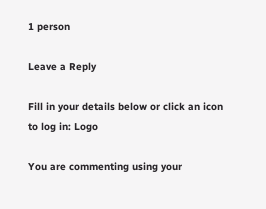1 person

Leave a Reply

Fill in your details below or click an icon to log in: Logo

You are commenting using your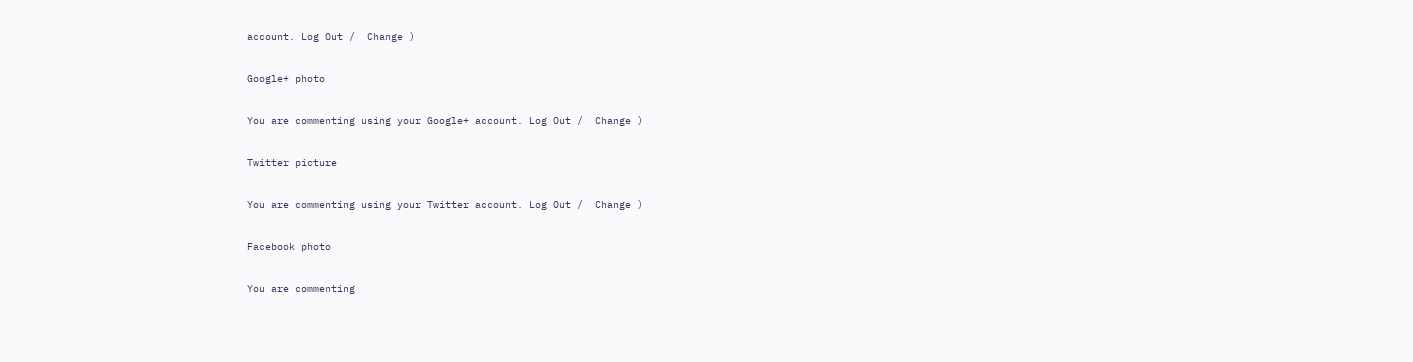account. Log Out /  Change )

Google+ photo

You are commenting using your Google+ account. Log Out /  Change )

Twitter picture

You are commenting using your Twitter account. Log Out /  Change )

Facebook photo

You are commenting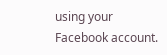using your Facebook account.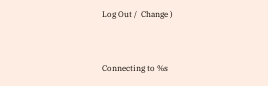Log Out /  Change )


Connecting to %s